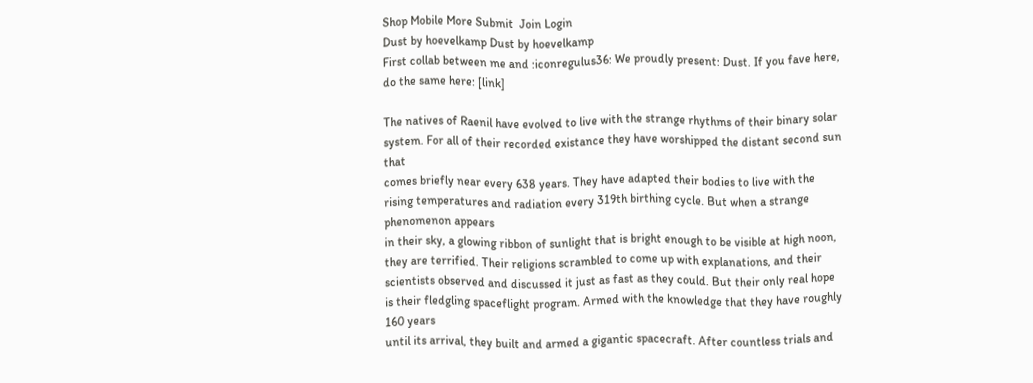Shop Mobile More Submit  Join Login
Dust by hoevelkamp Dust by hoevelkamp
First collab between me and :iconregulus36: We proudly present: Dust. If you fave here, do the same here: [link]

The natives of Raenil have evolved to live with the strange rhythms of their binary solar system. For all of their recorded existance they have worshipped the distant second sun that
comes briefly near every 638 years. They have adapted their bodies to live with the rising temperatures and radiation every 319th birthing cycle. But when a strange phenomenon appears
in their sky, a glowing ribbon of sunlight that is bright enough to be visible at high noon, they are terrified. Their religions scrambled to come up with explanations, and their
scientists observed and discussed it just as fast as they could. But their only real hope is their fledgling spaceflight program. Armed with the knowledge that they have roughly 160 years
until its arrival, they built and armed a gigantic spacecraft. After countless trials and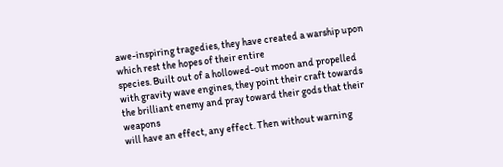awe-inspiring tragedies, they have created a warship upon which rest the hopes of their entire
species. Built out of a hollowed-out moon and propelled with gravity wave engines, they point their craft towards the brilliant enemy and pray toward their gods that their weapons
will have an effect, any effect. Then without warning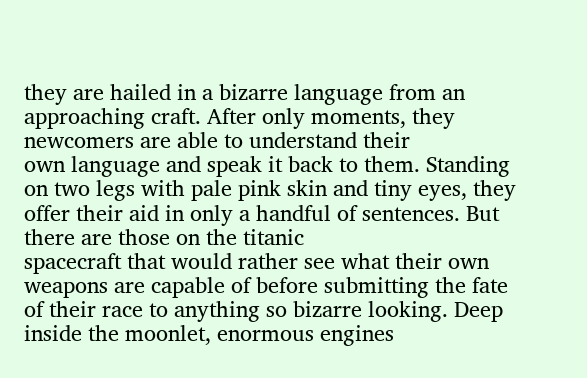they are hailed in a bizarre language from an approaching craft. After only moments, they newcomers are able to understand their
own language and speak it back to them. Standing on two legs with pale pink skin and tiny eyes, they offer their aid in only a handful of sentences. But there are those on the titanic
spacecraft that would rather see what their own weapons are capable of before submitting the fate of their race to anything so bizarre looking. Deep inside the moonlet, enormous engines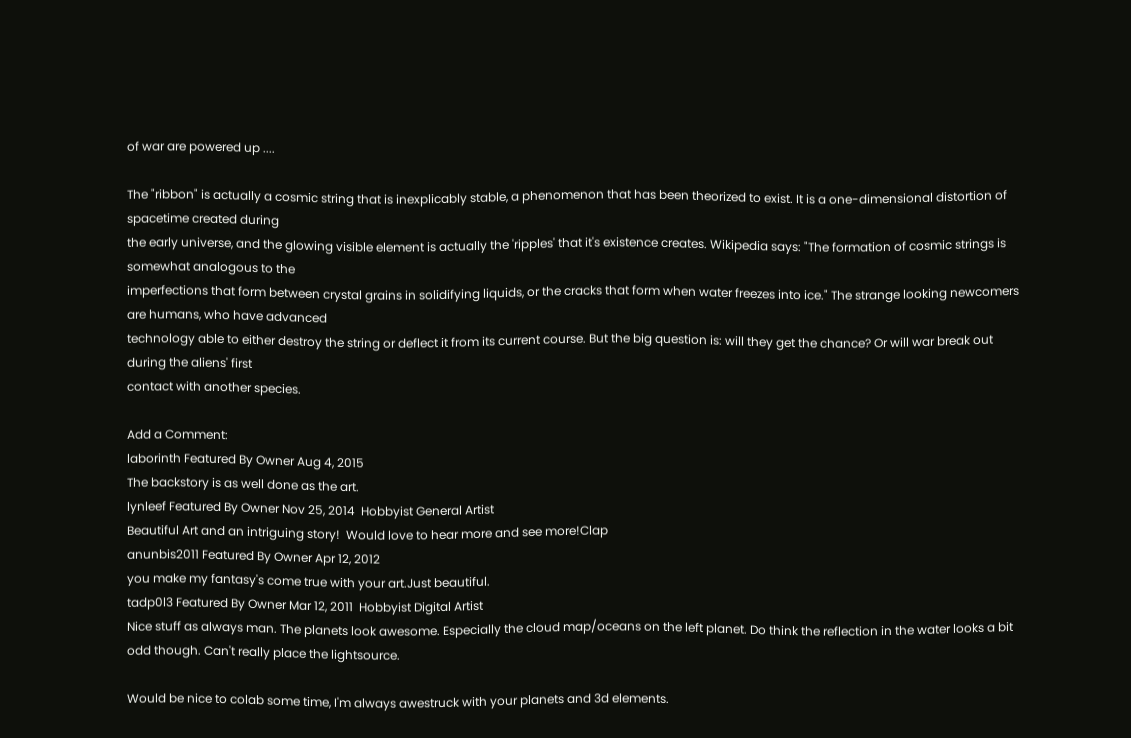of war are powered up ....

The "ribbon" is actually a cosmic string that is inexplicably stable, a phenomenon that has been theorized to exist. It is a one-dimensional distortion of spacetime created during
the early universe, and the glowing visible element is actually the 'ripples' that it's existence creates. Wikipedia says: "The formation of cosmic strings is somewhat analogous to the
imperfections that form between crystal grains in solidifying liquids, or the cracks that form when water freezes into ice." The strange looking newcomers are humans, who have advanced
technology able to either destroy the string or deflect it from its current course. But the big question is: will they get the chance? Or will war break out during the aliens' first
contact with another species.

Add a Comment:
laborinth Featured By Owner Aug 4, 2015
The backstory is as well done as the art.
lynleef Featured By Owner Nov 25, 2014  Hobbyist General Artist
Beautiful Art and an intriguing story!  Would love to hear more and see more!Clap
anunbis2011 Featured By Owner Apr 12, 2012
you make my fantasy's come true with your art.Just beautiful.
tadp0l3 Featured By Owner Mar 12, 2011  Hobbyist Digital Artist
Nice stuff as always man. The planets look awesome. Especially the cloud map/oceans on the left planet. Do think the reflection in the water looks a bit odd though. Can't really place the lightsource.

Would be nice to colab some time, I'm always awestruck with your planets and 3d elements.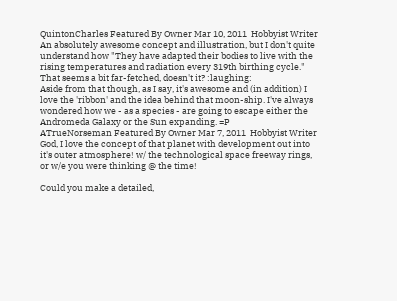QuintonCharles Featured By Owner Mar 10, 2011  Hobbyist Writer
An absolutely awesome concept and illustration, but I don't quite understand how "They have adapted their bodies to live with the rising temperatures and radiation every 319th birthing cycle." That seems a bit far-fetched, doesn't it? :laughing:
Aside from that though, as I say, it's awesome and (in addition) I love the 'ribbon' and the idea behind that moon-ship. I've always wondered how we - as a species - are going to escape either the Andromeda Galaxy or the Sun expanding. =P
ATrueNorseman Featured By Owner Mar 7, 2011  Hobbyist Writer
God, I love the concept of that planet with development out into it's outer atmosphere! w/ the technological space freeway rings, or w/e you were thinking @ the time!

Could you make a detailed,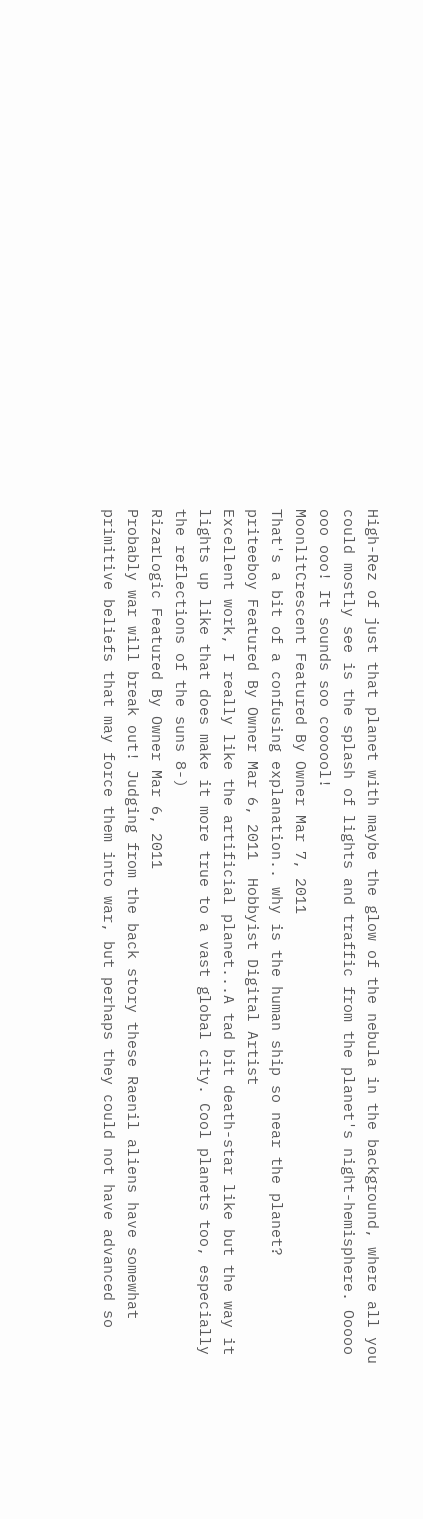High-Rez of just that planet with maybe the glow of the nebula in the background, where all you could mostly see is the splash of lights and traffic from the planet's night-hemisphere. Ooooo ooo ooo! It sounds soo coooool!
MoonlitCrescent Featured By Owner Mar 7, 2011
That's a bit of a confusing explanation.. why is the human ship so near the planet?
priteeboy Featured By Owner Mar 6, 2011  Hobbyist Digital Artist
Excellent work, I really like the artificial planet...A tad bit death-star like but the way it lights up like that does make it more true to a vast global city. Cool planets too, especially the reflections of the suns 8-)
RizarLogic Featured By Owner Mar 6, 2011
Probably war will break out! Judging from the back story these Raenil aliens have somewhat primitive beliefs that may force them into war, but perhaps they could not have advanced so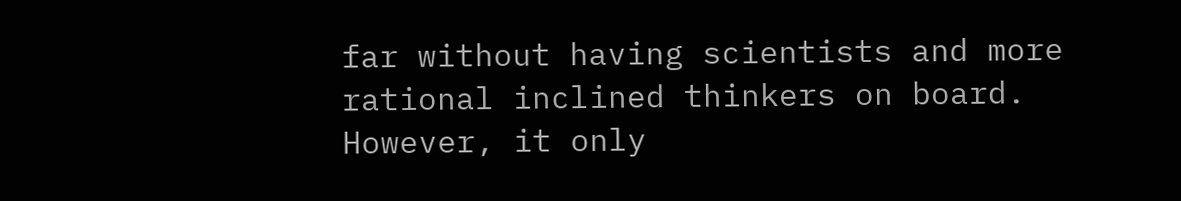far without having scientists and more rational inclined thinkers on board. However, it only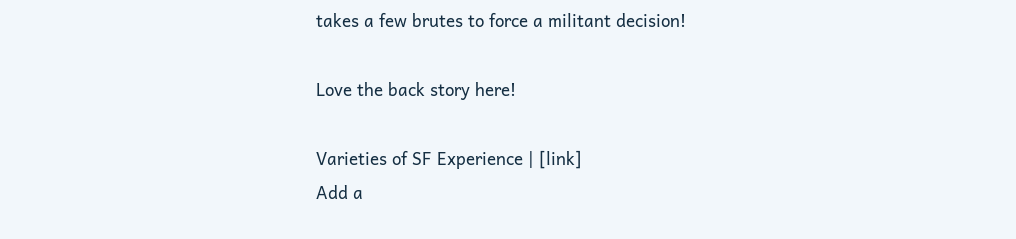takes a few brutes to force a militant decision!

Love the back story here!

Varieties of SF Experience | [link]
Add a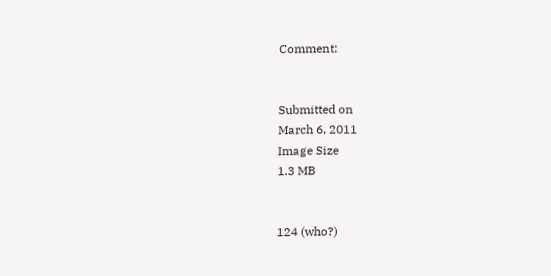Comment:


Submitted on
March 6, 2011
Image Size
1.3 MB


124 (who?)